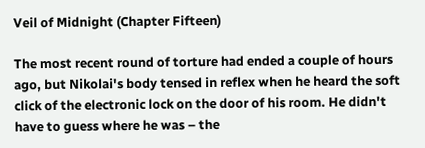Veil of Midnight (Chapter Fifteen)

The most recent round of torture had ended a couple of hours ago, but Nikolai's body tensed in reflex when he heard the soft click of the electronic lock on the door of his room. He didn't have to guess where he was – the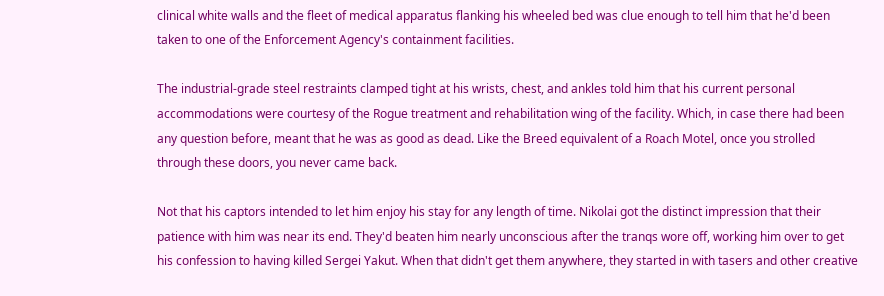clinical white walls and the fleet of medical apparatus flanking his wheeled bed was clue enough to tell him that he'd been taken to one of the Enforcement Agency's containment facilities.

The industrial-grade steel restraints clamped tight at his wrists, chest, and ankles told him that his current personal accommodations were courtesy of the Rogue treatment and rehabilitation wing of the facility. Which, in case there had been any question before, meant that he was as good as dead. Like the Breed equivalent of a Roach Motel, once you strolled through these doors, you never came back.

Not that his captors intended to let him enjoy his stay for any length of time. Nikolai got the distinct impression that their patience with him was near its end. They'd beaten him nearly unconscious after the tranqs wore off, working him over to get his confession to having killed Sergei Yakut. When that didn't get them anywhere, they started in with tasers and other creative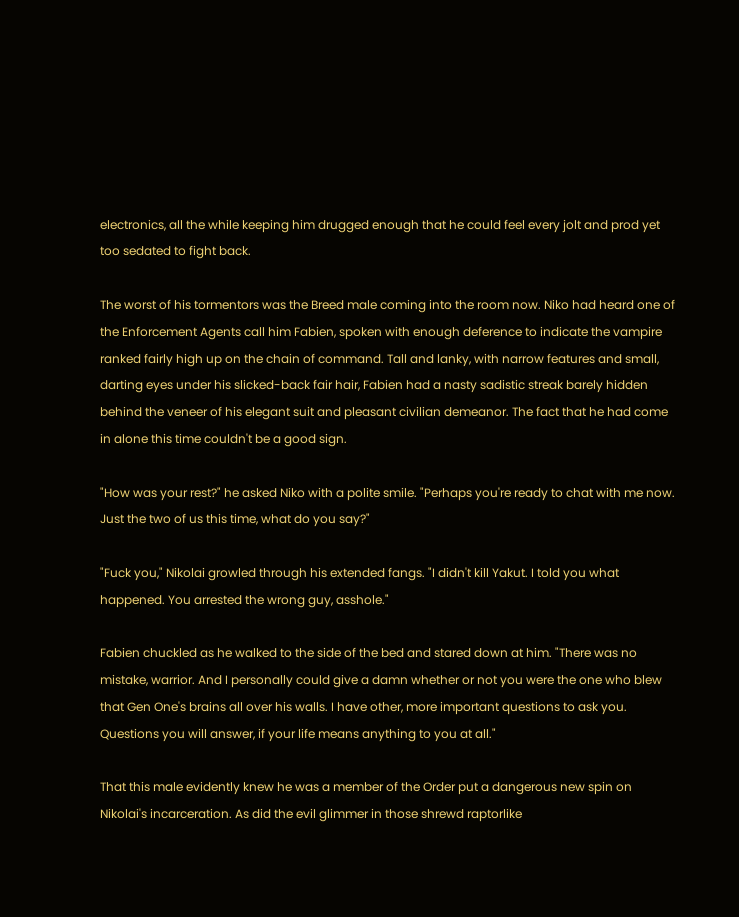electronics, all the while keeping him drugged enough that he could feel every jolt and prod yet too sedated to fight back.

The worst of his tormentors was the Breed male coming into the room now. Niko had heard one of the Enforcement Agents call him Fabien, spoken with enough deference to indicate the vampire ranked fairly high up on the chain of command. Tall and lanky, with narrow features and small, darting eyes under his slicked-back fair hair, Fabien had a nasty sadistic streak barely hidden behind the veneer of his elegant suit and pleasant civilian demeanor. The fact that he had come in alone this time couldn't be a good sign.

"How was your rest?" he asked Niko with a polite smile. "Perhaps you're ready to chat with me now. Just the two of us this time, what do you say?"

"Fuck you," Nikolai growled through his extended fangs. "I didn't kill Yakut. I told you what happened. You arrested the wrong guy, asshole."

Fabien chuckled as he walked to the side of the bed and stared down at him. "There was no mistake, warrior. And I personally could give a damn whether or not you were the one who blew that Gen One's brains all over his walls. I have other, more important questions to ask you. Questions you will answer, if your life means anything to you at all."

That this male evidently knew he was a member of the Order put a dangerous new spin on Nikolai's incarceration. As did the evil glimmer in those shrewd raptorlike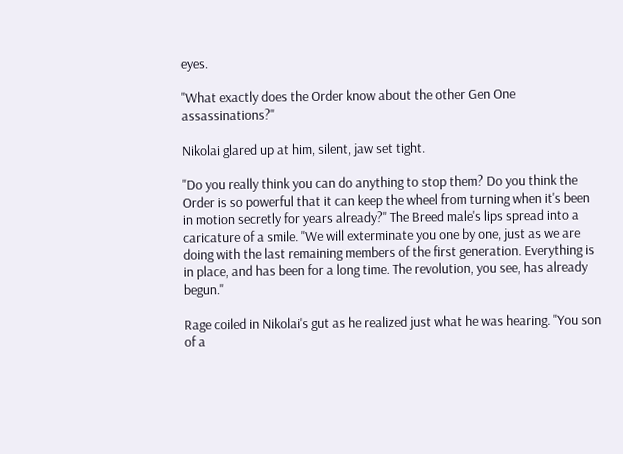eyes.

"What exactly does the Order know about the other Gen One assassinations?"

Nikolai glared up at him, silent, jaw set tight.

"Do you really think you can do anything to stop them? Do you think the Order is so powerful that it can keep the wheel from turning when it's been in motion secretly for years already?" The Breed male's lips spread into a caricature of a smile. "We will exterminate you one by one, just as we are doing with the last remaining members of the first generation. Everything is in place, and has been for a long time. The revolution, you see, has already begun."

Rage coiled in Nikolai's gut as he realized just what he was hearing. "You son of a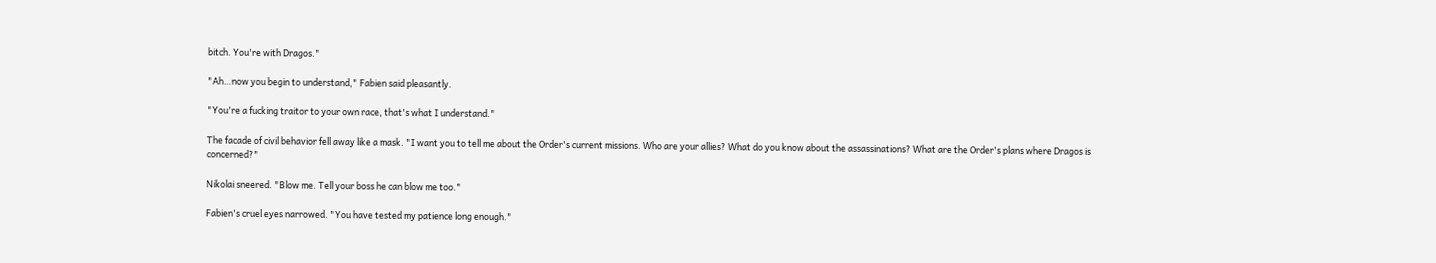bitch. You're with Dragos."

"Ah…now you begin to understand," Fabien said pleasantly.

"You're a fucking traitor to your own race, that's what I understand."

The facade of civil behavior fell away like a mask. "I want you to tell me about the Order's current missions. Who are your allies? What do you know about the assassinations? What are the Order's plans where Dragos is concerned?"

Nikolai sneered. "Blow me. Tell your boss he can blow me too."

Fabien's cruel eyes narrowed. "You have tested my patience long enough."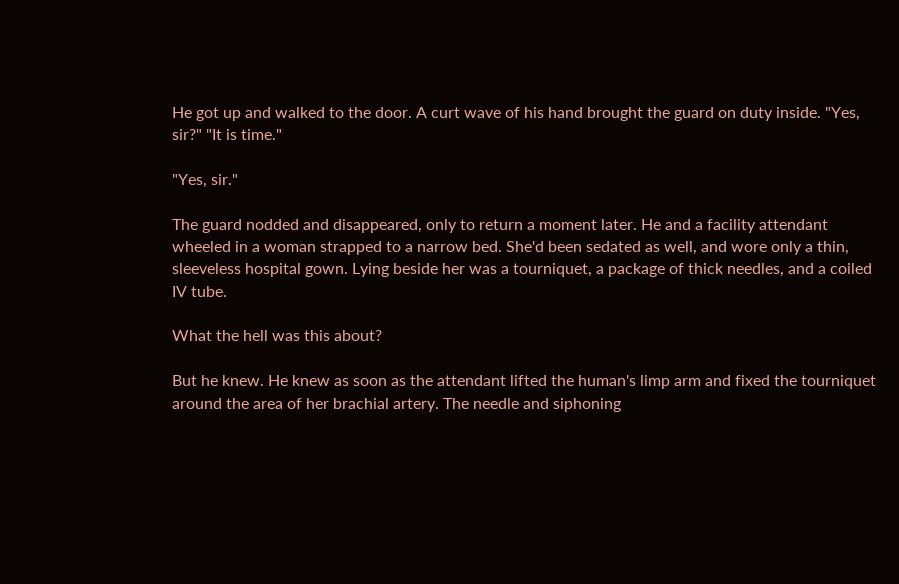He got up and walked to the door. A curt wave of his hand brought the guard on duty inside. "Yes, sir?" "It is time."

"Yes, sir."

The guard nodded and disappeared, only to return a moment later. He and a facility attendant wheeled in a woman strapped to a narrow bed. She'd been sedated as well, and wore only a thin, sleeveless hospital gown. Lying beside her was a tourniquet, a package of thick needles, and a coiled IV tube.

What the hell was this about?

But he knew. He knew as soon as the attendant lifted the human's limp arm and fixed the tourniquet around the area of her brachial artery. The needle and siphoning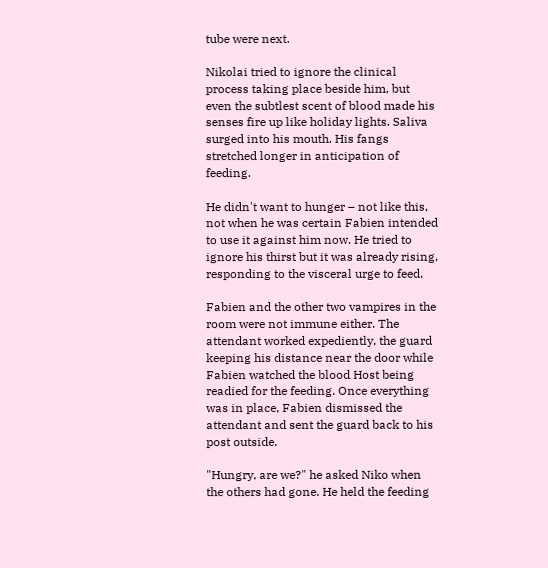tube were next.

Nikolai tried to ignore the clinical process taking place beside him, but even the subtlest scent of blood made his senses fire up like holiday lights. Saliva surged into his mouth. His fangs stretched longer in anticipation of feeding.

He didn't want to hunger – not like this, not when he was certain Fabien intended to use it against him now. He tried to ignore his thirst but it was already rising, responding to the visceral urge to feed.

Fabien and the other two vampires in the room were not immune either. The attendant worked expediently, the guard keeping his distance near the door while Fabien watched the blood Host being readied for the feeding. Once everything was in place, Fabien dismissed the attendant and sent the guard back to his post outside.

"Hungry, are we?" he asked Niko when the others had gone. He held the feeding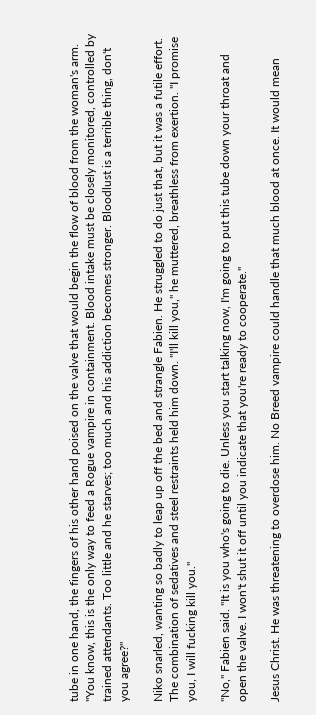tube in one hand, the fingers of his other hand poised on the valve that would begin the flow of blood from the woman's arm. "You know, this is the only way to feed a Rogue vampire in containment. Blood intake must be closely monitored, controlled by trained attendants. Too little and he starves; too much and his addiction becomes stronger. Bloodlust is a terrible thing, don't you agree?"

Niko snarled, wanting so badly to leap up off the bed and strangle Fabien. He struggled to do just that, but it was a futile effort. The combination of sedatives and steel restraints held him down. "I'll kill you," he muttered, breathless from exertion. "I promise you, I will fucking kill you."

"No," Fabien said. "It is you who's going to die. Unless you start talking now, I'm going to put this tube down your throat and open the valve. I won't shut it off until you indicate that you're ready to cooperate."

Jesus Christ. He was threatening to overdose him. No Breed vampire could handle that much blood at once. It would mean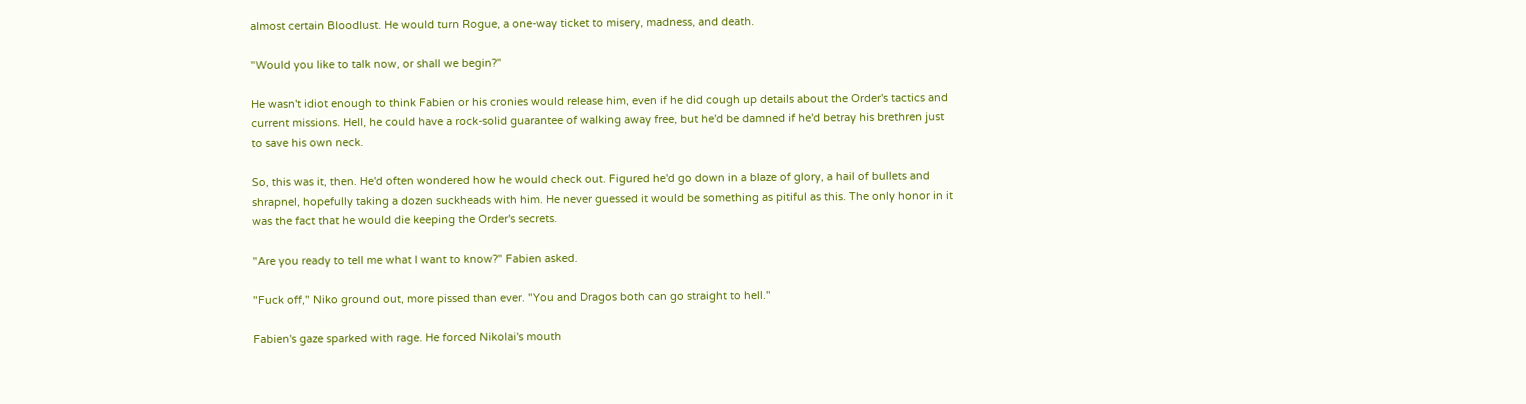almost certain Bloodlust. He would turn Rogue, a one-way ticket to misery, madness, and death.

"Would you like to talk now, or shall we begin?"

He wasn't idiot enough to think Fabien or his cronies would release him, even if he did cough up details about the Order's tactics and current missions. Hell, he could have a rock-solid guarantee of walking away free, but he'd be damned if he'd betray his brethren just to save his own neck.

So, this was it, then. He'd often wondered how he would check out. Figured he'd go down in a blaze of glory, a hail of bullets and shrapnel, hopefully taking a dozen suckheads with him. He never guessed it would be something as pitiful as this. The only honor in it was the fact that he would die keeping the Order's secrets.

"Are you ready to tell me what I want to know?" Fabien asked.

"Fuck off," Niko ground out, more pissed than ever. "You and Dragos both can go straight to hell."

Fabien's gaze sparked with rage. He forced Nikolai's mouth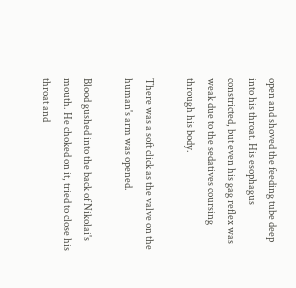open and shoved the feeding tube deep into his throat. His esophagus constricted, but even his gag reflex was weak due to the sedatives coursing through his body.

There was a soft click as the valve on the human's arm was opened.

Blood gushed into the back of Nikolai's mouth. He choked on it, tried to close his throat and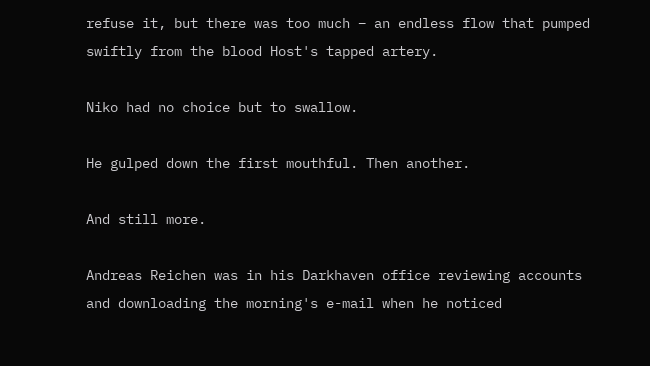refuse it, but there was too much – an endless flow that pumped swiftly from the blood Host's tapped artery.

Niko had no choice but to swallow.

He gulped down the first mouthful. Then another.

And still more.

Andreas Reichen was in his Darkhaven office reviewing accounts and downloading the morning's e-mail when he noticed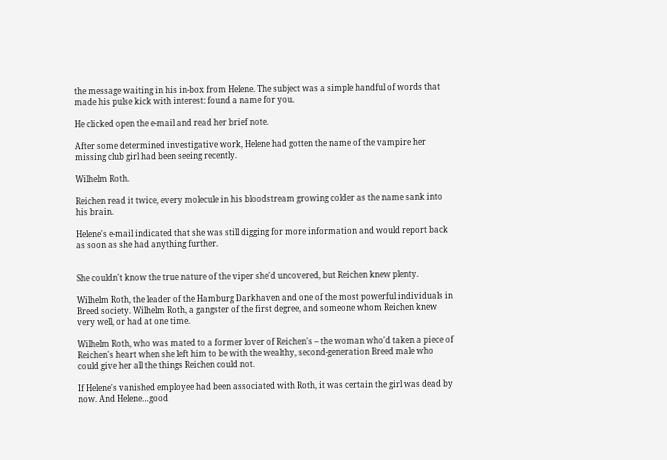the message waiting in his in-box from Helene. The subject was a simple handful of words that made his pulse kick with interest: found a name for you.

He clicked open the e-mail and read her brief note.

After some determined investigative work, Helene had gotten the name of the vampire her missing club girl had been seeing recently.

Wilhelm Roth.

Reichen read it twice, every molecule in his bloodstream growing colder as the name sank into his brain.

Helene's e-mail indicated that she was still digging for more information and would report back as soon as she had anything further.


She couldn't know the true nature of the viper she'd uncovered, but Reichen knew plenty.

Wilhelm Roth, the leader of the Hamburg Darkhaven and one of the most powerful individuals in Breed society. Wilhelm Roth, a gangster of the first degree, and someone whom Reichen knew very well, or had at one time.

Wilhelm Roth, who was mated to a former lover of Reichen's – the woman who'd taken a piece of Reichen's heart when she left him to be with the wealthy, second-generation Breed male who could give her all the things Reichen could not.

If Helene's vanished employee had been associated with Roth, it was certain the girl was dead by now. And Helene…good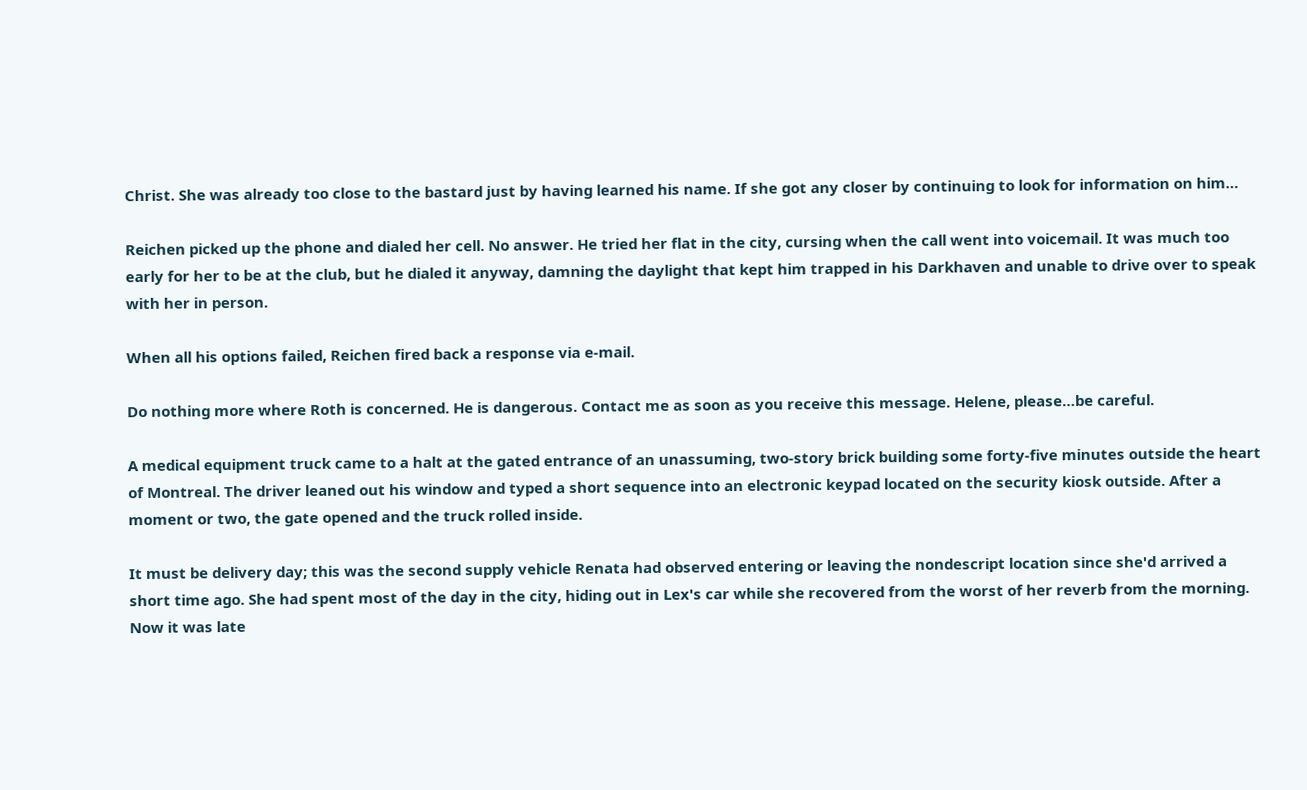Christ. She was already too close to the bastard just by having learned his name. If she got any closer by continuing to look for information on him…

Reichen picked up the phone and dialed her cell. No answer. He tried her flat in the city, cursing when the call went into voicemail. It was much too early for her to be at the club, but he dialed it anyway, damning the daylight that kept him trapped in his Darkhaven and unable to drive over to speak with her in person.

When all his options failed, Reichen fired back a response via e-mail.

Do nothing more where Roth is concerned. He is dangerous. Contact me as soon as you receive this message. Helene, please…be careful.

A medical equipment truck came to a halt at the gated entrance of an unassuming, two-story brick building some forty-five minutes outside the heart of Montreal. The driver leaned out his window and typed a short sequence into an electronic keypad located on the security kiosk outside. After a moment or two, the gate opened and the truck rolled inside.

It must be delivery day; this was the second supply vehicle Renata had observed entering or leaving the nondescript location since she'd arrived a short time ago. She had spent most of the day in the city, hiding out in Lex's car while she recovered from the worst of her reverb from the morning. Now it was late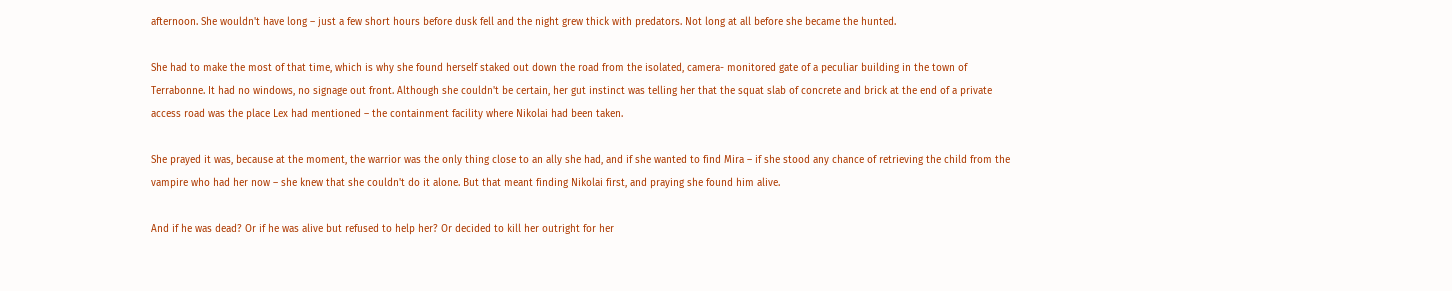afternoon. She wouldn't have long – just a few short hours before dusk fell and the night grew thick with predators. Not long at all before she became the hunted.

She had to make the most of that time, which is why she found herself staked out down the road from the isolated, camera- monitored gate of a peculiar building in the town of Terrabonne. It had no windows, no signage out front. Although she couldn't be certain, her gut instinct was telling her that the squat slab of concrete and brick at the end of a private access road was the place Lex had mentioned – the containment facility where Nikolai had been taken.

She prayed it was, because at the moment, the warrior was the only thing close to an ally she had, and if she wanted to find Mira – if she stood any chance of retrieving the child from the vampire who had her now – she knew that she couldn't do it alone. But that meant finding Nikolai first, and praying she found him alive.

And if he was dead? Or if he was alive but refused to help her? Or decided to kill her outright for her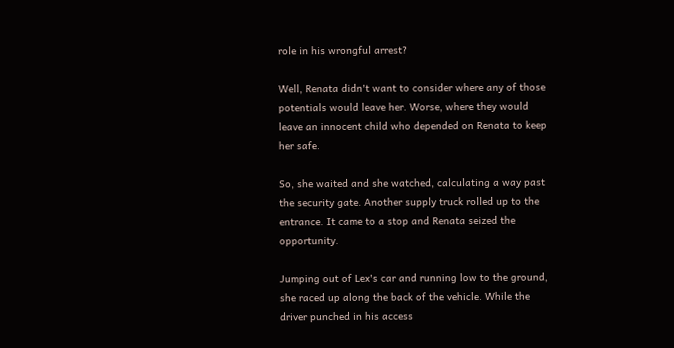role in his wrongful arrest?

Well, Renata didn't want to consider where any of those potentials would leave her. Worse, where they would leave an innocent child who depended on Renata to keep her safe.

So, she waited and she watched, calculating a way past the security gate. Another supply truck rolled up to the entrance. It came to a stop and Renata seized the opportunity.

Jumping out of Lex's car and running low to the ground, she raced up along the back of the vehicle. While the driver punched in his access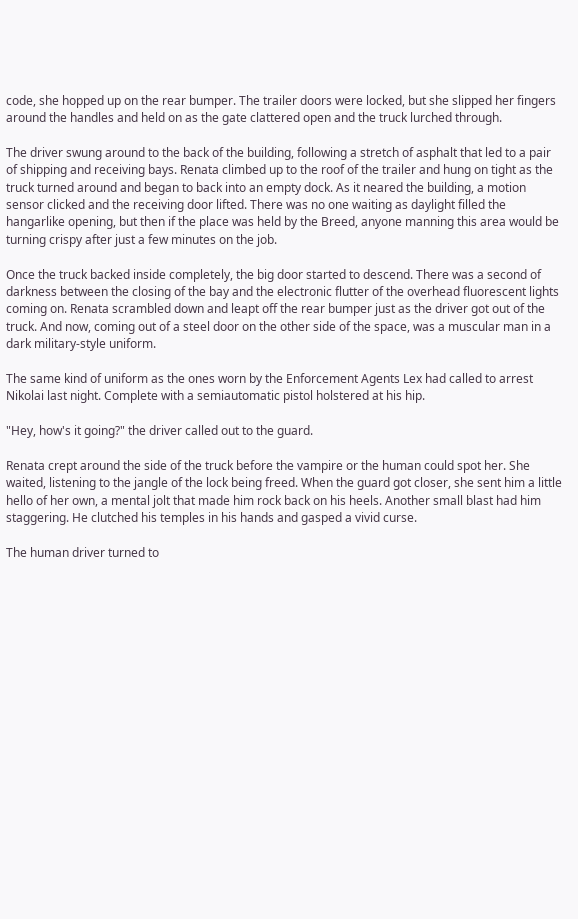code, she hopped up on the rear bumper. The trailer doors were locked, but she slipped her fingers around the handles and held on as the gate clattered open and the truck lurched through.

The driver swung around to the back of the building, following a stretch of asphalt that led to a pair of shipping and receiving bays. Renata climbed up to the roof of the trailer and hung on tight as the truck turned around and began to back into an empty dock. As it neared the building, a motion sensor clicked and the receiving door lifted. There was no one waiting as daylight filled the hangarlike opening, but then if the place was held by the Breed, anyone manning this area would be turning crispy after just a few minutes on the job.

Once the truck backed inside completely, the big door started to descend. There was a second of darkness between the closing of the bay and the electronic flutter of the overhead fluorescent lights coming on. Renata scrambled down and leapt off the rear bumper just as the driver got out of the truck. And now, coming out of a steel door on the other side of the space, was a muscular man in a dark military-style uniform.

The same kind of uniform as the ones worn by the Enforcement Agents Lex had called to arrest Nikolai last night. Complete with a semiautomatic pistol holstered at his hip.

"Hey, how's it going?" the driver called out to the guard.

Renata crept around the side of the truck before the vampire or the human could spot her. She waited, listening to the jangle of the lock being freed. When the guard got closer, she sent him a little hello of her own, a mental jolt that made him rock back on his heels. Another small blast had him staggering. He clutched his temples in his hands and gasped a vivid curse.

The human driver turned to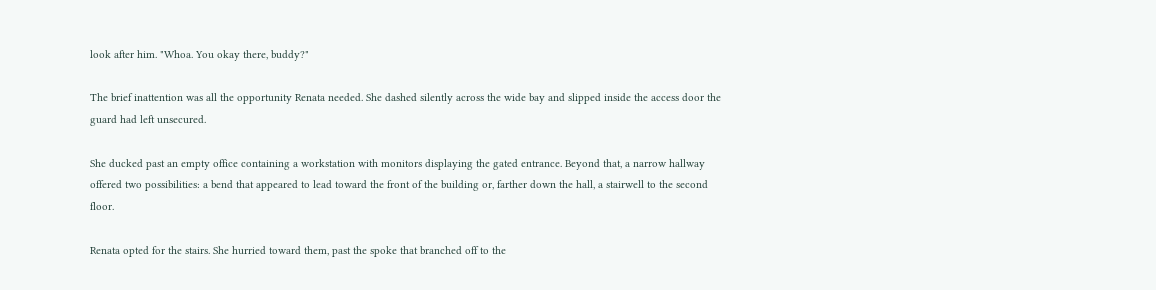look after him. "Whoa. You okay there, buddy?"

The brief inattention was all the opportunity Renata needed. She dashed silently across the wide bay and slipped inside the access door the guard had left unsecured.

She ducked past an empty office containing a workstation with monitors displaying the gated entrance. Beyond that, a narrow hallway offered two possibilities: a bend that appeared to lead toward the front of the building or, farther down the hall, a stairwell to the second floor.

Renata opted for the stairs. She hurried toward them, past the spoke that branched off to the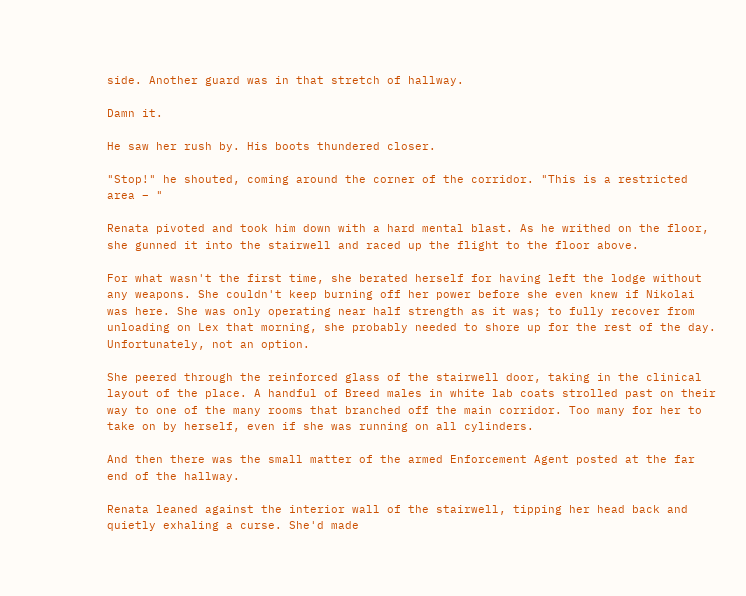side. Another guard was in that stretch of hallway.

Damn it.

He saw her rush by. His boots thundered closer.

"Stop!" he shouted, coming around the corner of the corridor. "This is a restricted area – "

Renata pivoted and took him down with a hard mental blast. As he writhed on the floor, she gunned it into the stairwell and raced up the flight to the floor above.

For what wasn't the first time, she berated herself for having left the lodge without any weapons. She couldn't keep burning off her power before she even knew if Nikolai was here. She was only operating near half strength as it was; to fully recover from unloading on Lex that morning, she probably needed to shore up for the rest of the day. Unfortunately, not an option.

She peered through the reinforced glass of the stairwell door, taking in the clinical layout of the place. A handful of Breed males in white lab coats strolled past on their way to one of the many rooms that branched off the main corridor. Too many for her to take on by herself, even if she was running on all cylinders.

And then there was the small matter of the armed Enforcement Agent posted at the far end of the hallway.

Renata leaned against the interior wall of the stairwell, tipping her head back and quietly exhaling a curse. She'd made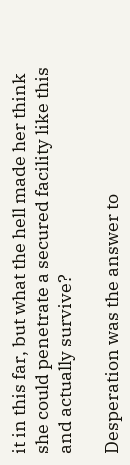it in this far, but what the hell made her think she could penetrate a secured facility like this and actually survive?

Desperation was the answer to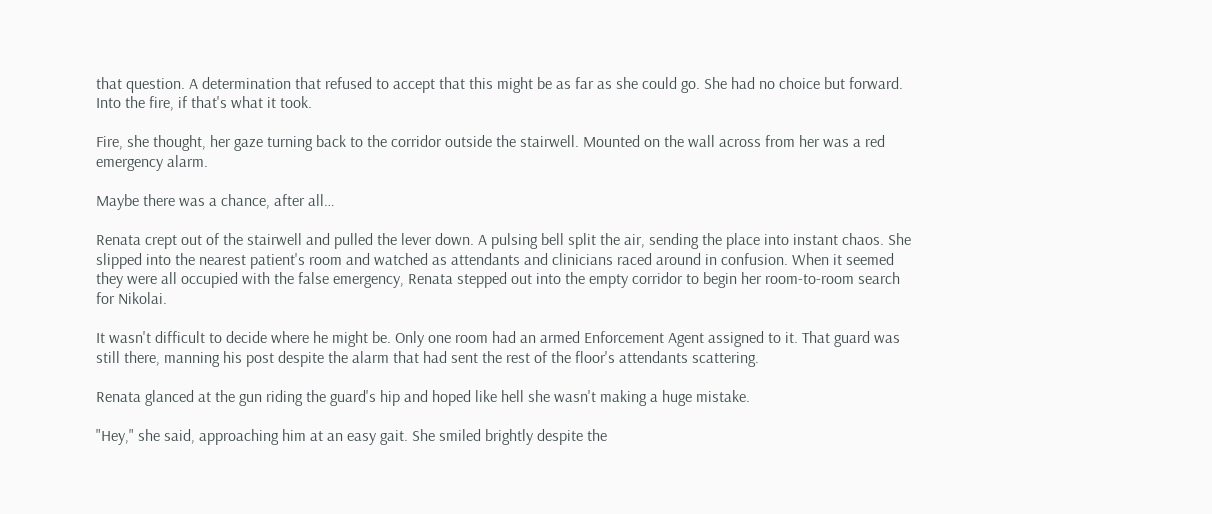that question. A determination that refused to accept that this might be as far as she could go. She had no choice but forward. Into the fire, if that's what it took.

Fire, she thought, her gaze turning back to the corridor outside the stairwell. Mounted on the wall across from her was a red emergency alarm.

Maybe there was a chance, after all…

Renata crept out of the stairwell and pulled the lever down. A pulsing bell split the air, sending the place into instant chaos. She slipped into the nearest patient's room and watched as attendants and clinicians raced around in confusion. When it seemed they were all occupied with the false emergency, Renata stepped out into the empty corridor to begin her room-to-room search for Nikolai.

It wasn't difficult to decide where he might be. Only one room had an armed Enforcement Agent assigned to it. That guard was still there, manning his post despite the alarm that had sent the rest of the floor's attendants scattering.

Renata glanced at the gun riding the guard's hip and hoped like hell she wasn't making a huge mistake.

"Hey," she said, approaching him at an easy gait. She smiled brightly despite the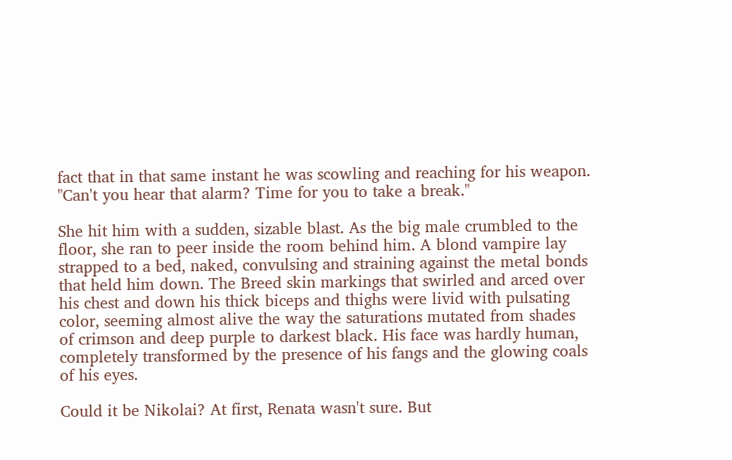fact that in that same instant he was scowling and reaching for his weapon. "Can't you hear that alarm? Time for you to take a break."

She hit him with a sudden, sizable blast. As the big male crumbled to the floor, she ran to peer inside the room behind him. A blond vampire lay strapped to a bed, naked, convulsing and straining against the metal bonds that held him down. The Breed skin markings that swirled and arced over his chest and down his thick biceps and thighs were livid with pulsating color, seeming almost alive the way the saturations mutated from shades of crimson and deep purple to darkest black. His face was hardly human, completely transformed by the presence of his fangs and the glowing coals of his eyes.

Could it be Nikolai? At first, Renata wasn't sure. But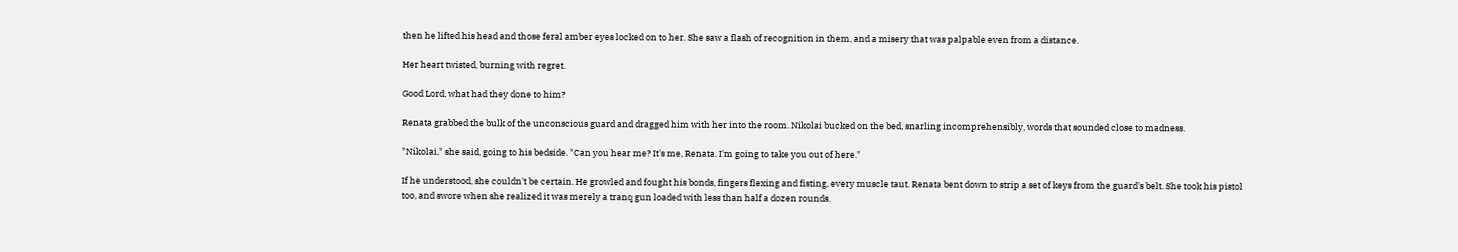then he lifted his head and those feral amber eyes locked on to her. She saw a flash of recognition in them, and a misery that was palpable even from a distance.

Her heart twisted, burning with regret.

Good Lord, what had they done to him?

Renata grabbed the bulk of the unconscious guard and dragged him with her into the room. Nikolai bucked on the bed, snarling incomprehensibly, words that sounded close to madness.

"Nikolai," she said, going to his bedside. "Can you hear me? It's me, Renata. I'm going to take you out of here."

If he understood, she couldn't be certain. He growled and fought his bonds, fingers flexing and fisting, every muscle taut. Renata bent down to strip a set of keys from the guard's belt. She took his pistol too, and swore when she realized it was merely a tranq gun loaded with less than half a dozen rounds.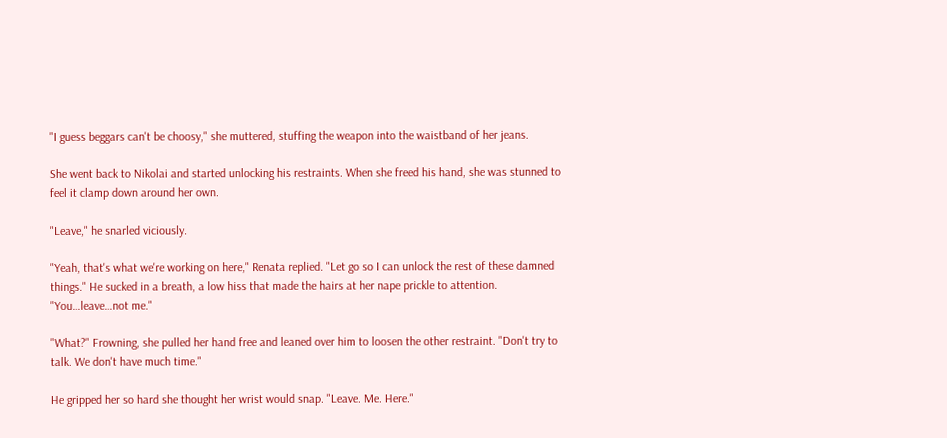"I guess beggars can't be choosy," she muttered, stuffing the weapon into the waistband of her jeans.

She went back to Nikolai and started unlocking his restraints. When she freed his hand, she was stunned to feel it clamp down around her own.

"Leave," he snarled viciously.

"Yeah, that's what we're working on here," Renata replied. "Let go so I can unlock the rest of these damned things." He sucked in a breath, a low hiss that made the hairs at her nape prickle to attention. "You…leave…not me."

"What?" Frowning, she pulled her hand free and leaned over him to loosen the other restraint. "Don't try to talk. We don't have much time."

He gripped her so hard she thought her wrist would snap. "Leave. Me. Here."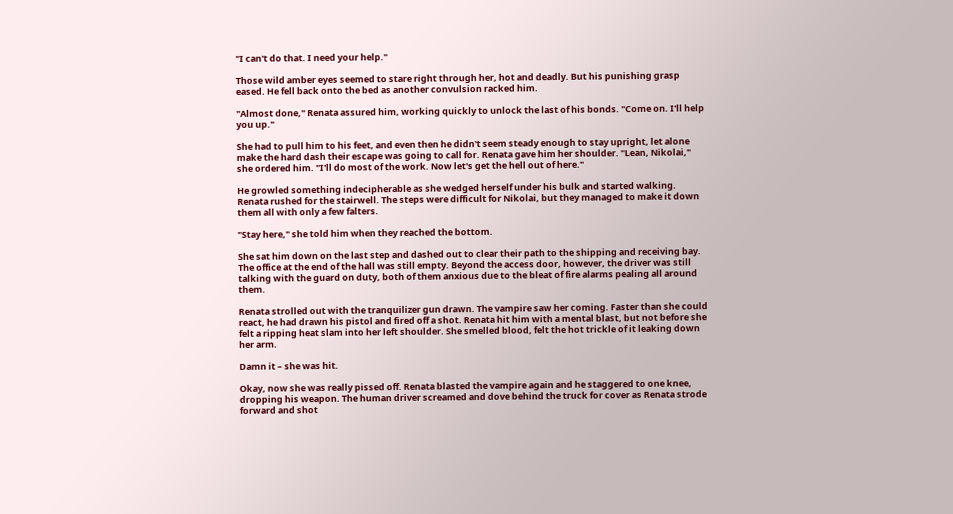"I can't do that. I need your help."

Those wild amber eyes seemed to stare right through her, hot and deadly. But his punishing grasp eased. He fell back onto the bed as another convulsion racked him.

"Almost done," Renata assured him, working quickly to unlock the last of his bonds. "Come on. I'll help you up."

She had to pull him to his feet, and even then he didn't seem steady enough to stay upright, let alone make the hard dash their escape was going to call for. Renata gave him her shoulder. "Lean, Nikolai," she ordered him. "I'll do most of the work. Now let's get the hell out of here."

He growled something indecipherable as she wedged herself under his bulk and started walking. Renata rushed for the stairwell. The steps were difficult for Nikolai, but they managed to make it down them all with only a few falters.

"Stay here," she told him when they reached the bottom.

She sat him down on the last step and dashed out to clear their path to the shipping and receiving bay. The office at the end of the hall was still empty. Beyond the access door, however, the driver was still talking with the guard on duty, both of them anxious due to the bleat of fire alarms pealing all around them.

Renata strolled out with the tranquilizer gun drawn. The vampire saw her coming. Faster than she could react, he had drawn his pistol and fired off a shot. Renata hit him with a mental blast, but not before she felt a ripping heat slam into her left shoulder. She smelled blood, felt the hot trickle of it leaking down her arm.

Damn it – she was hit.

Okay, now she was really pissed off. Renata blasted the vampire again and he staggered to one knee, dropping his weapon. The human driver screamed and dove behind the truck for cover as Renata strode forward and shot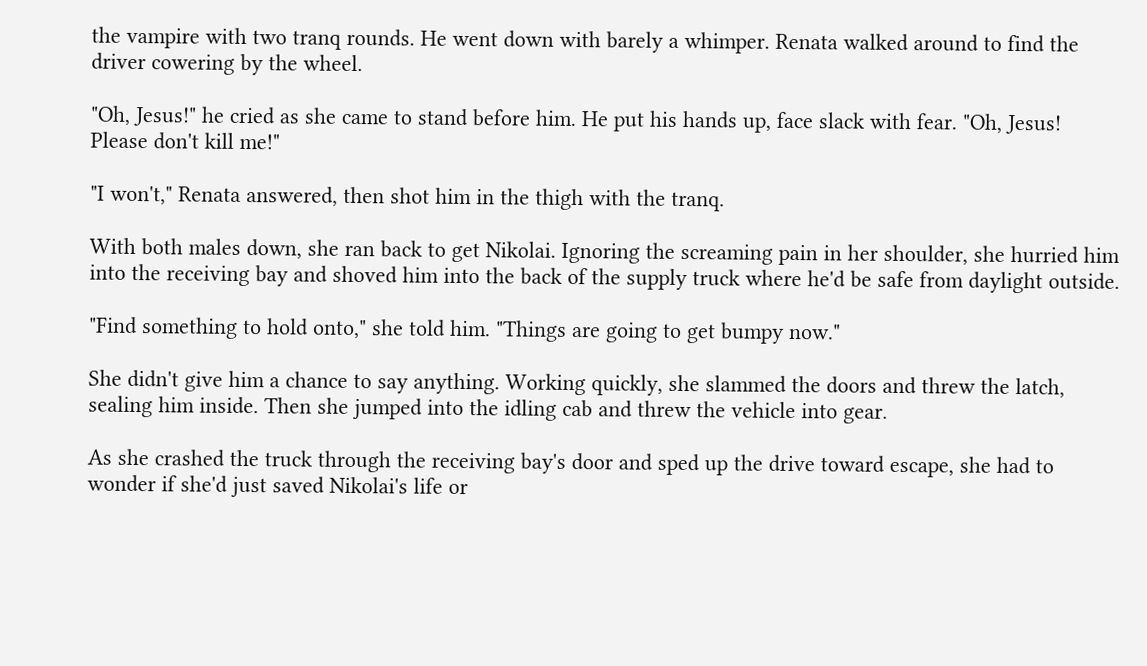the vampire with two tranq rounds. He went down with barely a whimper. Renata walked around to find the driver cowering by the wheel.

"Oh, Jesus!" he cried as she came to stand before him. He put his hands up, face slack with fear. "Oh, Jesus! Please don't kill me!"

"I won't," Renata answered, then shot him in the thigh with the tranq.

With both males down, she ran back to get Nikolai. Ignoring the screaming pain in her shoulder, she hurried him into the receiving bay and shoved him into the back of the supply truck where he'd be safe from daylight outside.

"Find something to hold onto," she told him. "Things are going to get bumpy now."

She didn't give him a chance to say anything. Working quickly, she slammed the doors and threw the latch, sealing him inside. Then she jumped into the idling cab and threw the vehicle into gear.

As she crashed the truck through the receiving bay's door and sped up the drive toward escape, she had to wonder if she'd just saved Nikolai's life or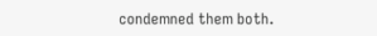condemned them both.